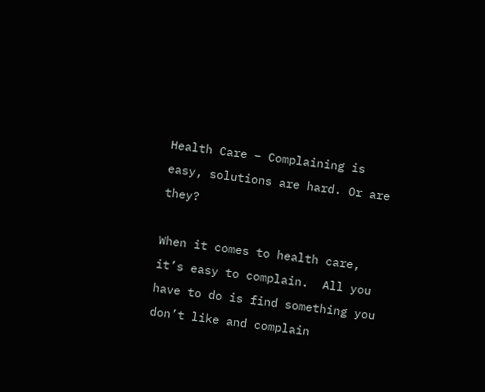Health Care – Complaining is easy, solutions are hard. Or are they?

When it comes to health care, it’s easy to complain.  All you have to do is find something you don’t like and complain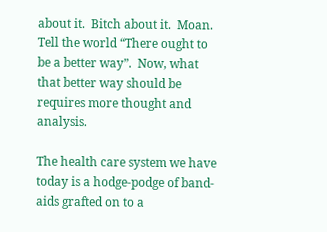about it.  Bitch about it.  Moan.  Tell the world “There ought to be a better way”.  Now, what that better way should be requires more thought and analysis.

The health care system we have today is a hodge-podge of band-aids grafted on to a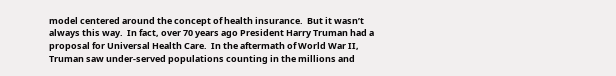model centered around the concept of health insurance.  But it wasn’t always this way.  In fact, over 70 years ago President Harry Truman had a proposal for Universal Health Care.  In the aftermath of World War II, Truman saw under-served populations counting in the millions and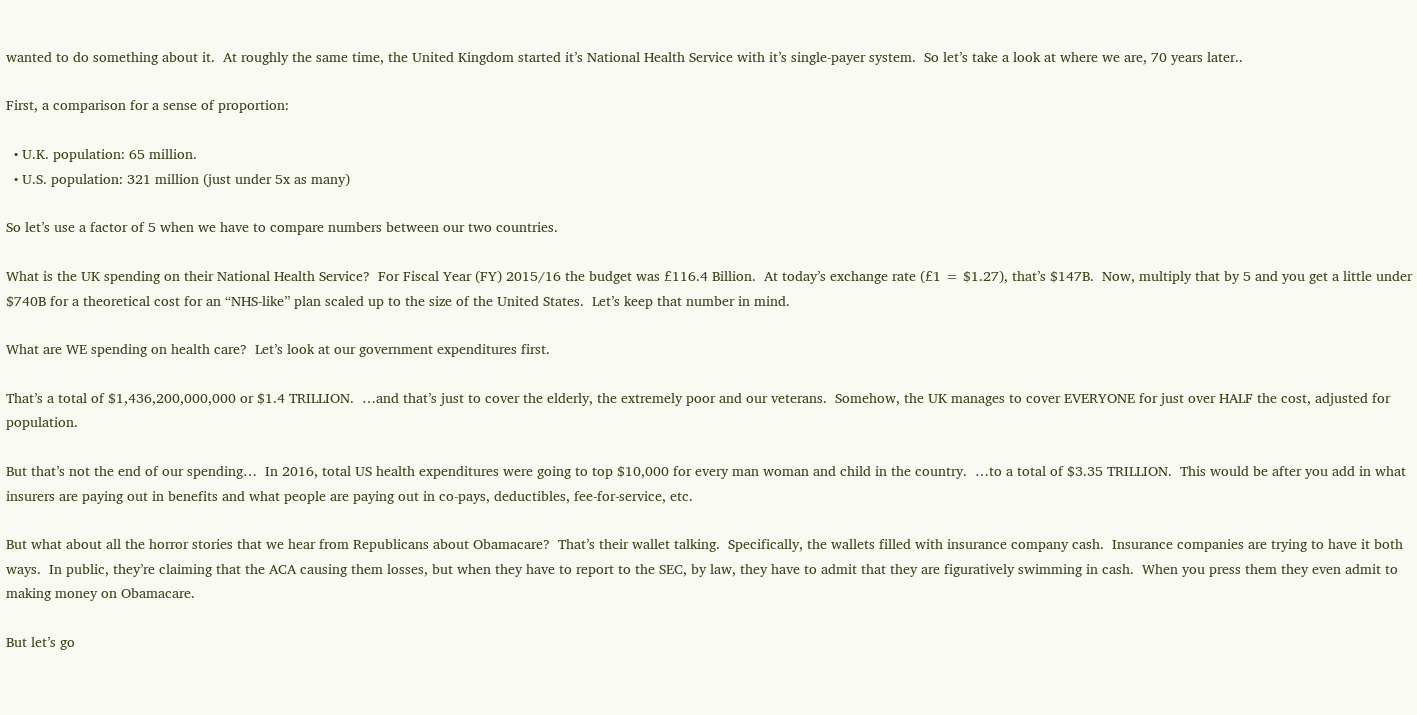wanted to do something about it.  At roughly the same time, the United Kingdom started it’s National Health Service with it’s single-payer system.  So let’s take a look at where we are, 70 years later..

First, a comparison for a sense of proportion:

  • U.K. population: 65 million.
  • U.S. population: 321 million (just under 5x as many)

So let’s use a factor of 5 when we have to compare numbers between our two countries.

What is the UK spending on their National Health Service?  For Fiscal Year (FY) 2015/16 the budget was £116.4 Billion.  At today’s exchange rate (£1 = $1.27), that’s $147B.  Now, multiply that by 5 and you get a little under $740B for a theoretical cost for an “NHS-like” plan scaled up to the size of the United States.  Let’s keep that number in mind.

What are WE spending on health care?  Let’s look at our government expenditures first.

That’s a total of $1,436,200,000,000 or $1.4 TRILLION.  …and that’s just to cover the elderly, the extremely poor and our veterans.  Somehow, the UK manages to cover EVERYONE for just over HALF the cost, adjusted for population.

But that’s not the end of our spending…  In 2016, total US health expenditures were going to top $10,000 for every man woman and child in the country.  …to a total of $3.35 TRILLION.  This would be after you add in what insurers are paying out in benefits and what people are paying out in co-pays, deductibles, fee-for-service, etc.

But what about all the horror stories that we hear from Republicans about Obamacare?  That’s their wallet talking.  Specifically, the wallets filled with insurance company cash.  Insurance companies are trying to have it both ways.  In public, they’re claiming that the ACA causing them losses, but when they have to report to the SEC, by law, they have to admit that they are figuratively swimming in cash.  When you press them they even admit to making money on Obamacare.

But let’s go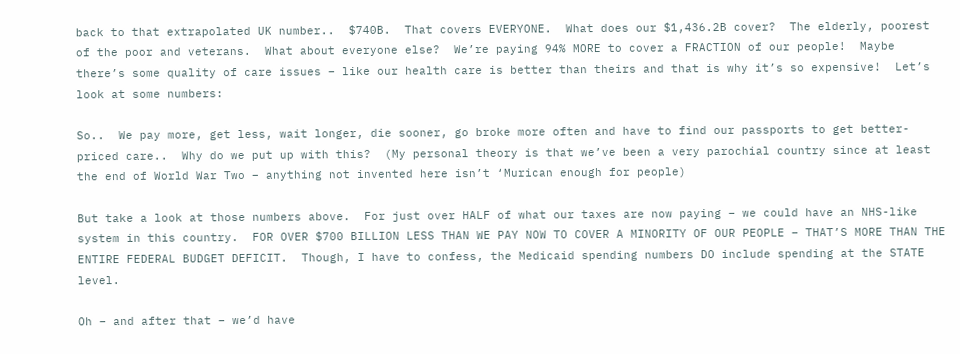back to that extrapolated UK number..  $740B.  That covers EVERYONE.  What does our $1,436.2B cover?  The elderly, poorest of the poor and veterans.  What about everyone else?  We’re paying 94% MORE to cover a FRACTION of our people!  Maybe there’s some quality of care issues – like our health care is better than theirs and that is why it’s so expensive!  Let’s look at some numbers:

So..  We pay more, get less, wait longer, die sooner, go broke more often and have to find our passports to get better-priced care..  Why do we put up with this?  (My personal theory is that we’ve been a very parochial country since at least the end of World War Two – anything not invented here isn’t ‘Murican enough for people)

But take a look at those numbers above.  For just over HALF of what our taxes are now paying – we could have an NHS-like system in this country.  FOR OVER $700 BILLION LESS THAN WE PAY NOW TO COVER A MINORITY OF OUR PEOPLE – THAT’S MORE THAN THE ENTIRE FEDERAL BUDGET DEFICIT.  Though, I have to confess, the Medicaid spending numbers DO include spending at the STATE level.

Oh – and after that – we’d have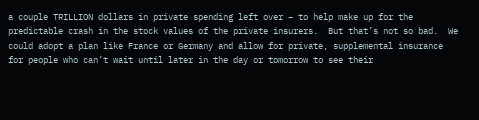a couple TRILLION dollars in private spending left over – to help make up for the predictable crash in the stock values of the private insurers.  But that’s not so bad.  We could adopt a plan like France or Germany and allow for private, supplemental insurance for people who can’t wait until later in the day or tomorrow to see their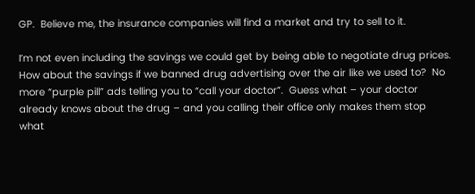GP.  Believe me, the insurance companies will find a market and try to sell to it.

I’m not even including the savings we could get by being able to negotiate drug prices.  How about the savings if we banned drug advertising over the air like we used to?  No more “purple pill” ads telling you to “call your doctor”.  Guess what – your doctor already knows about the drug – and you calling their office only makes them stop what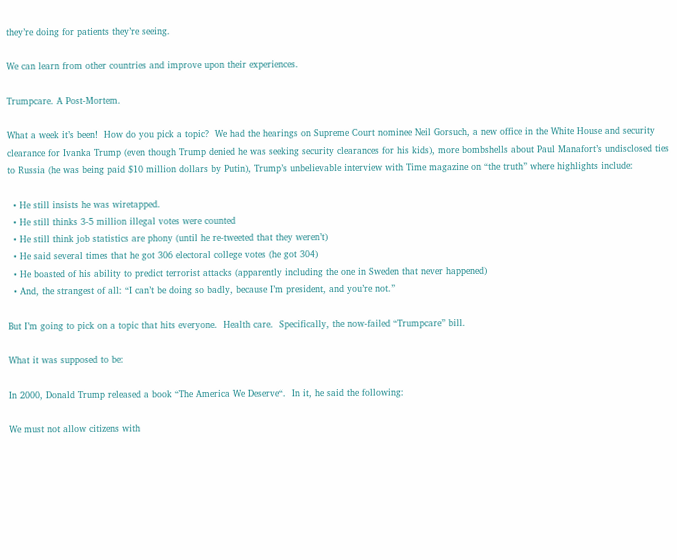they’re doing for patients they’re seeing.

We can learn from other countries and improve upon their experiences.

Trumpcare. A Post-Mortem.

What a week it’s been!  How do you pick a topic?  We had the hearings on Supreme Court nominee Neil Gorsuch, a new office in the White House and security clearance for Ivanka Trump (even though Trump denied he was seeking security clearances for his kids), more bombshells about Paul Manafort’s undisclosed ties to Russia (he was being paid $10 million dollars by Putin), Trump’s unbelievable interview with Time magazine on “the truth” where highlights include:

  • He still insists he was wiretapped.
  • He still thinks 3-5 million illegal votes were counted
  • He still think job statistics are phony (until he re-tweeted that they weren’t)
  • He said several times that he got 306 electoral college votes (he got 304)
  • He boasted of his ability to predict terrorist attacks (apparently including the one in Sweden that never happened)
  • And, the strangest of all: “I can’t be doing so badly, because I’m president, and you’re not.”

But I’m going to pick on a topic that hits everyone.  Health care.  Specifically, the now-failed “Trumpcare” bill.

What it was supposed to be:

In 2000, Donald Trump released a book “The America We Deserve“.  In it, he said the following:

We must not allow citizens with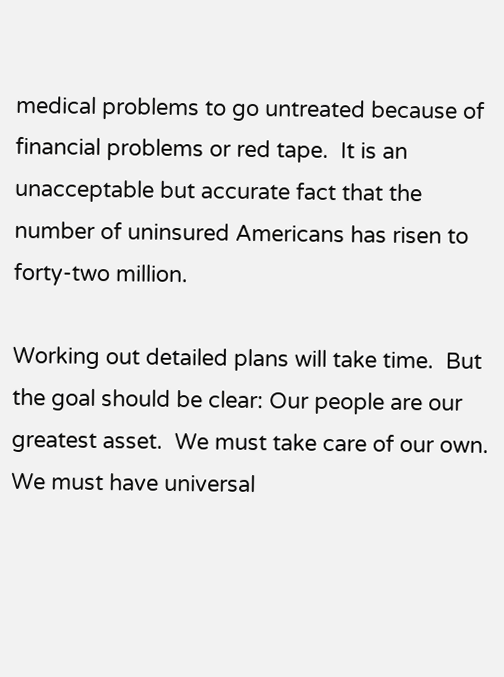medical problems to go untreated because of financial problems or red tape.  It is an unacceptable but accurate fact that the number of uninsured Americans has risen to forty-two million.

Working out detailed plans will take time.  But the goal should be clear: Our people are our greatest asset.  We must take care of our own.  We must have universal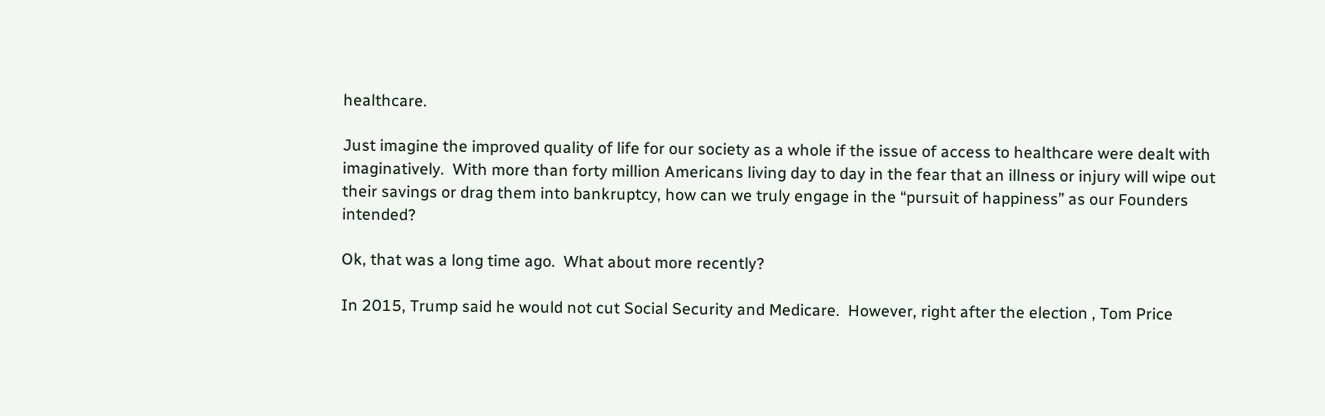healthcare.

Just imagine the improved quality of life for our society as a whole if the issue of access to healthcare were dealt with imaginatively.  With more than forty million Americans living day to day in the fear that an illness or injury will wipe out their savings or drag them into bankruptcy, how can we truly engage in the “pursuit of happiness” as our Founders intended?

Ok, that was a long time ago.  What about more recently?

In 2015, Trump said he would not cut Social Security and Medicare.  However, right after the election , Tom Price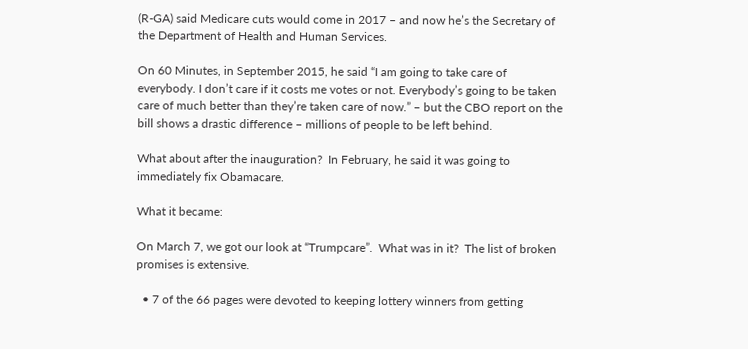(R-GA) said Medicare cuts would come in 2017 – and now he’s the Secretary of the Department of Health and Human Services.

On 60 Minutes, in September 2015, he said “I am going to take care of everybody. I don’t care if it costs me votes or not. Everybody’s going to be taken care of much better than they’re taken care of now.” – but the CBO report on the bill shows a drastic difference – millions of people to be left behind.

What about after the inauguration?  In February, he said it was going to immediately fix Obamacare.

What it became:

On March 7, we got our look at “Trumpcare”.  What was in it?  The list of broken promises is extensive.

  • 7 of the 66 pages were devoted to keeping lottery winners from getting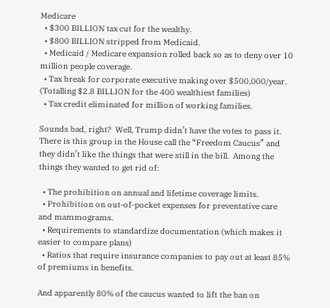Medicare
  • $300 BILLION tax cut for the wealthy.
  • $800 BILLION stripped from Medicaid.
  • Medicaid / Medicare expansion rolled back so as to deny over 10 million people coverage.
  • Tax break for corporate executive making over $500,000/year.  (Totalling $2.8 BILLION for the 400 wealthiest families)
  • Tax credit eliminated for million of working families.

Sounds bad, right?  Well, Trump didn’t have the votes to pass it.  There is this group in the House call the “Freedom Caucus” and they didn’t like the things that were still in the bill.  Among the things they wanted to get rid of:

  • The prohibition on annual and lifetime coverage limits.
  • Prohibition on out-of-pocket expenses for preventative care and mammograms.
  • Requirements to standardize documentation (which makes it easier to compare plans)
  • Ratios that require insurance companies to pay out at least 85% of premiums in benefits.

And apparently 80% of the caucus wanted to lift the ban on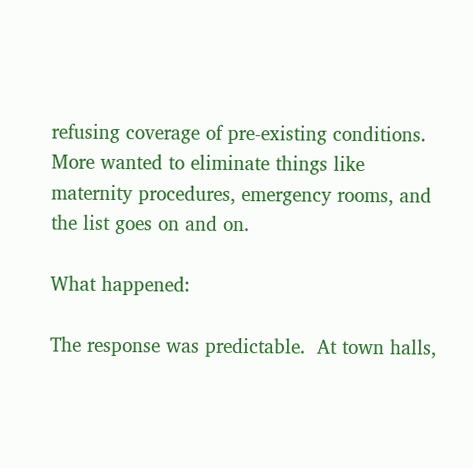refusing coverage of pre-existing conditions.  More wanted to eliminate things like maternity procedures, emergency rooms, and the list goes on and on.

What happened:

The response was predictable.  At town halls,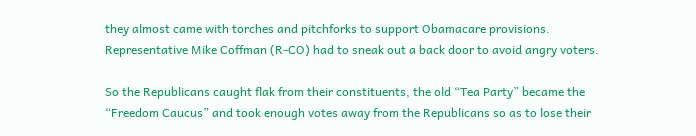they almost came with torches and pitchforks to support Obamacare provisions.  Representative Mike Coffman (R-CO) had to sneak out a back door to avoid angry voters.

So the Republicans caught flak from their constituents, the old “Tea Party” became the “Freedom Caucus” and took enough votes away from the Republicans so as to lose their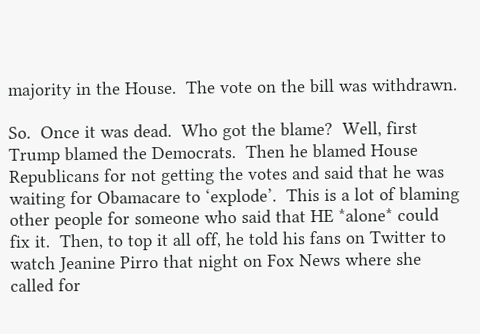majority in the House.  The vote on the bill was withdrawn.

So.  Once it was dead.  Who got the blame?  Well, first Trump blamed the Democrats.  Then he blamed House Republicans for not getting the votes and said that he was waiting for Obamacare to ‘explode’.  This is a lot of blaming other people for someone who said that HE *alone* could fix it.  Then, to top it all off, he told his fans on Twitter to watch Jeanine Pirro that night on Fox News where she called for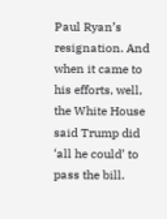Paul Ryan’s resignation. And when it came to his efforts, well, the White House said Trump did ‘all he could’ to pass the bill.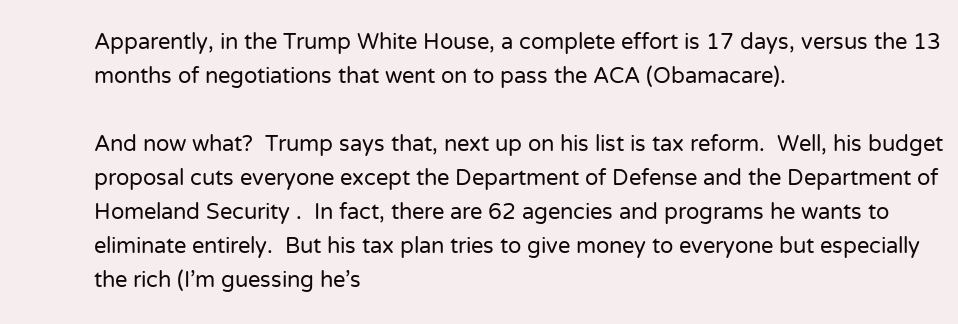Apparently, in the Trump White House, a complete effort is 17 days, versus the 13 months of negotiations that went on to pass the ACA (Obamacare).

And now what?  Trump says that, next up on his list is tax reform.  Well, his budget proposal cuts everyone except the Department of Defense and the Department of Homeland Security .  In fact, there are 62 agencies and programs he wants to eliminate entirely.  But his tax plan tries to give money to everyone but especially the rich (I’m guessing he’s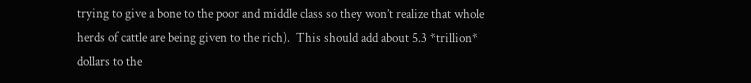trying to give a bone to the poor and middle class so they won’t realize that whole herds of cattle are being given to the rich).  This should add about 5.3 *trillion* dollars to the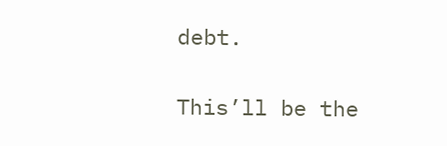debt.

This’ll be the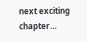next exciting chapter…